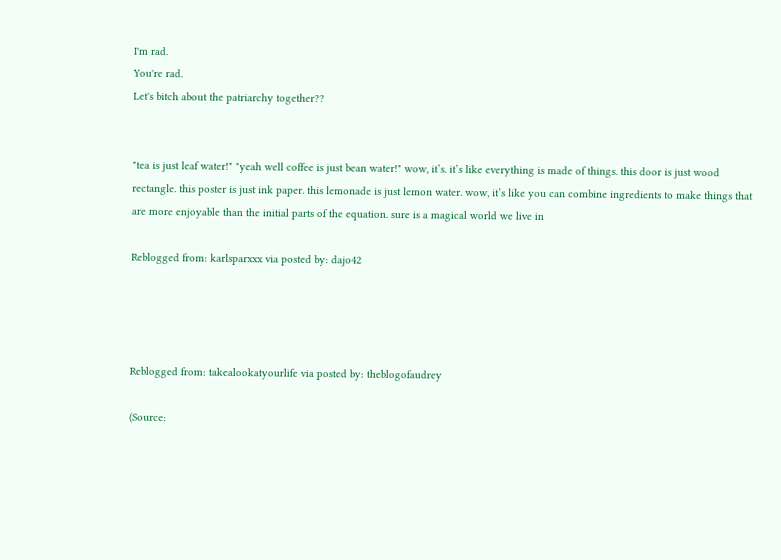I'm rad.
You're rad.
Let's bitch about the patriarchy together??


"tea is just leaf water!" "yeah well coffee is just bean water!" wow, it’s. it’s like everything is made of things. this door is just wood rectangle. this poster is just ink paper. this lemonade is just lemon water. wow, it’s like you can combine ingredients to make things that are more enjoyable than the initial parts of the equation. sure is a magical world we live in

Reblogged from: karlsparxxx via posted by: dajo42




Reblogged from: takealookatyourlife via posted by: theblogofaudrey

(Source: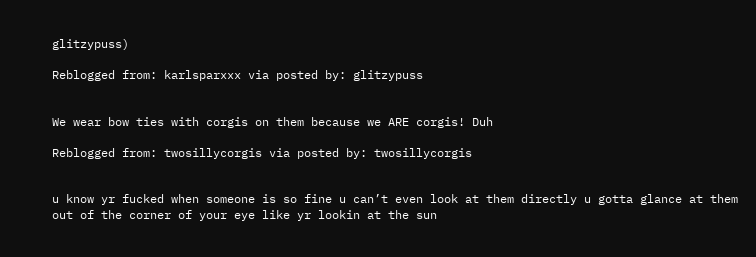glitzypuss)

Reblogged from: karlsparxxx via posted by: glitzypuss


We wear bow ties with corgis on them because we ARE corgis! Duh

Reblogged from: twosillycorgis via posted by: twosillycorgis


u know yr fucked when someone is so fine u can’t even look at them directly u gotta glance at them out of the corner of your eye like yr lookin at the sun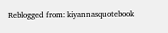Reblogged from: kiyannasquotebook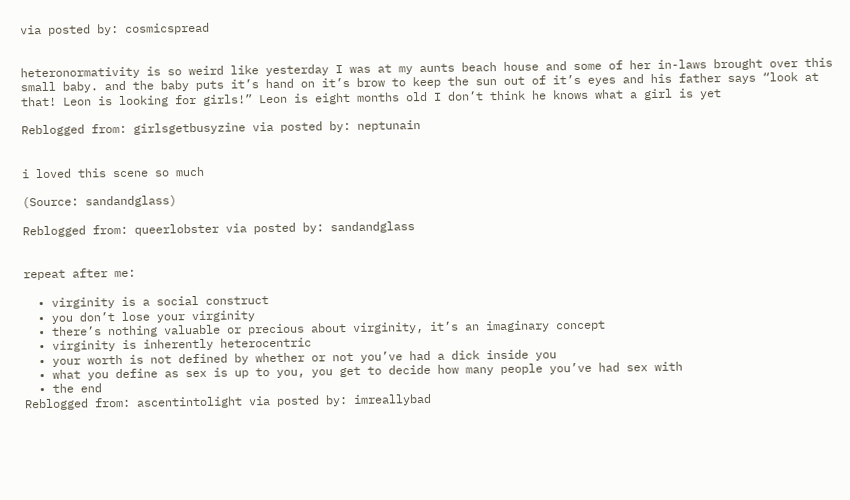via posted by: cosmicspread


heteronormativity is so weird like yesterday I was at my aunts beach house and some of her in-laws brought over this small baby. and the baby puts it’s hand on it’s brow to keep the sun out of it’s eyes and his father says “look at that! Leon is looking for girls!” Leon is eight months old I don’t think he knows what a girl is yet

Reblogged from: girlsgetbusyzine via posted by: neptunain


i loved this scene so much

(Source: sandandglass)

Reblogged from: queerlobster via posted by: sandandglass


repeat after me:

  • virginity is a social construct
  • you don’t lose your virginity
  • there’s nothing valuable or precious about virginity, it’s an imaginary concept
  • virginity is inherently heterocentric
  • your worth is not defined by whether or not you’ve had a dick inside you
  • what you define as sex is up to you, you get to decide how many people you’ve had sex with
  • the end
Reblogged from: ascentintolight via posted by: imreallybad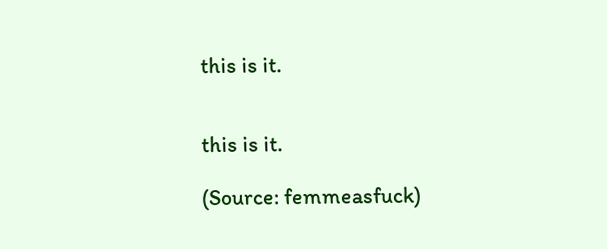this is it.


this is it.

(Source: femmeasfuck)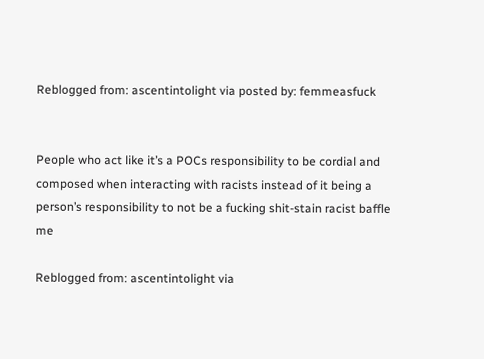Reblogged from: ascentintolight via posted by: femmeasfuck


People who act like it’s a POCs responsibility to be cordial and composed when interacting with racists instead of it being a person’s responsibility to not be a fucking shit-stain racist baffle me

Reblogged from: ascentintolight via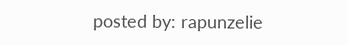posted by: rapunzelie